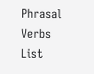Phrasal Verbs List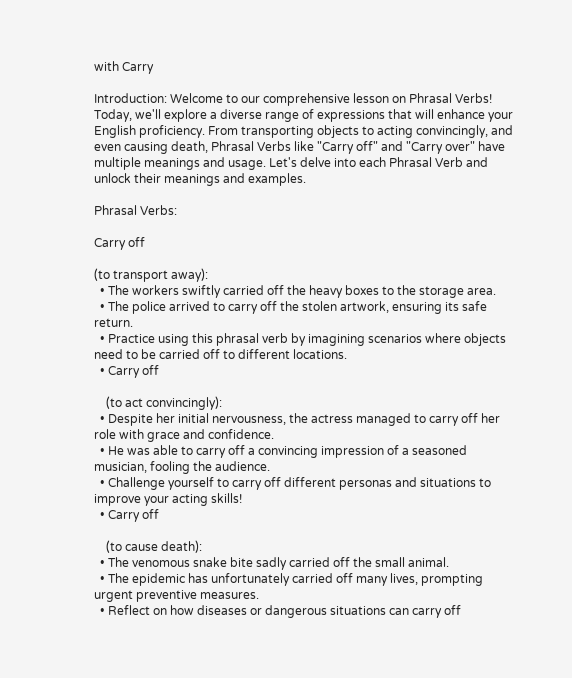with Carry

Introduction: Welcome to our comprehensive lesson on Phrasal Verbs! Today, we'll explore a diverse range of expressions that will enhance your English proficiency. From transporting objects to acting convincingly, and even causing death, Phrasal Verbs like "Carry off" and "Carry over" have multiple meanings and usage. Let's delve into each Phrasal Verb and unlock their meanings and examples.

Phrasal Verbs:

Carry off

(to transport away):
  • The workers swiftly carried off the heavy boxes to the storage area.
  • The police arrived to carry off the stolen artwork, ensuring its safe return.
  • Practice using this phrasal verb by imagining scenarios where objects need to be carried off to different locations.
  • Carry off

    (to act convincingly):
  • Despite her initial nervousness, the actress managed to carry off her role with grace and confidence.
  • He was able to carry off a convincing impression of a seasoned musician, fooling the audience.
  • Challenge yourself to carry off different personas and situations to improve your acting skills!
  • Carry off

    (to cause death):
  • The venomous snake bite sadly carried off the small animal.
  • The epidemic has unfortunately carried off many lives, prompting urgent preventive measures.
  • Reflect on how diseases or dangerous situations can carry off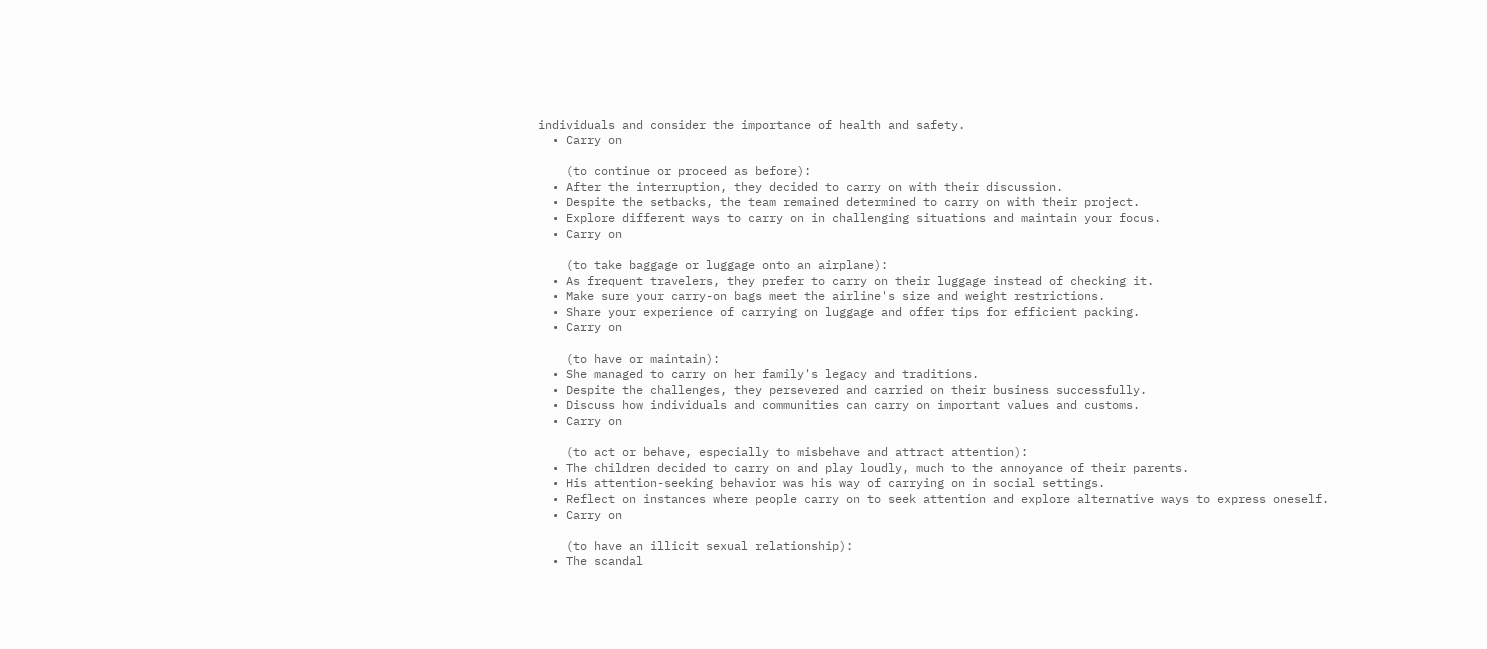individuals and consider the importance of health and safety.
  • Carry on

    (to continue or proceed as before):
  • After the interruption, they decided to carry on with their discussion.
  • Despite the setbacks, the team remained determined to carry on with their project.
  • Explore different ways to carry on in challenging situations and maintain your focus.
  • Carry on

    (to take baggage or luggage onto an airplane):
  • As frequent travelers, they prefer to carry on their luggage instead of checking it.
  • Make sure your carry-on bags meet the airline's size and weight restrictions.
  • Share your experience of carrying on luggage and offer tips for efficient packing.
  • Carry on

    (to have or maintain):
  • She managed to carry on her family's legacy and traditions.
  • Despite the challenges, they persevered and carried on their business successfully.
  • Discuss how individuals and communities can carry on important values and customs.
  • Carry on

    (to act or behave, especially to misbehave and attract attention):
  • The children decided to carry on and play loudly, much to the annoyance of their parents.
  • His attention-seeking behavior was his way of carrying on in social settings.
  • Reflect on instances where people carry on to seek attention and explore alternative ways to express oneself.
  • Carry on

    (to have an illicit sexual relationship):
  • The scandal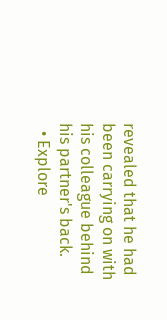revealed that he had been carrying on with his colleague behind his partner's back.
  • Explore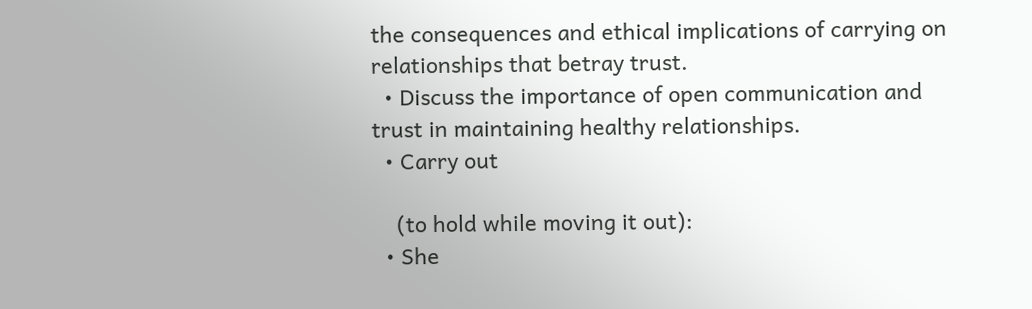the consequences and ethical implications of carrying on relationships that betray trust.
  • Discuss the importance of open communication and trust in maintaining healthy relationships.
  • Carry out

    (to hold while moving it out):
  • She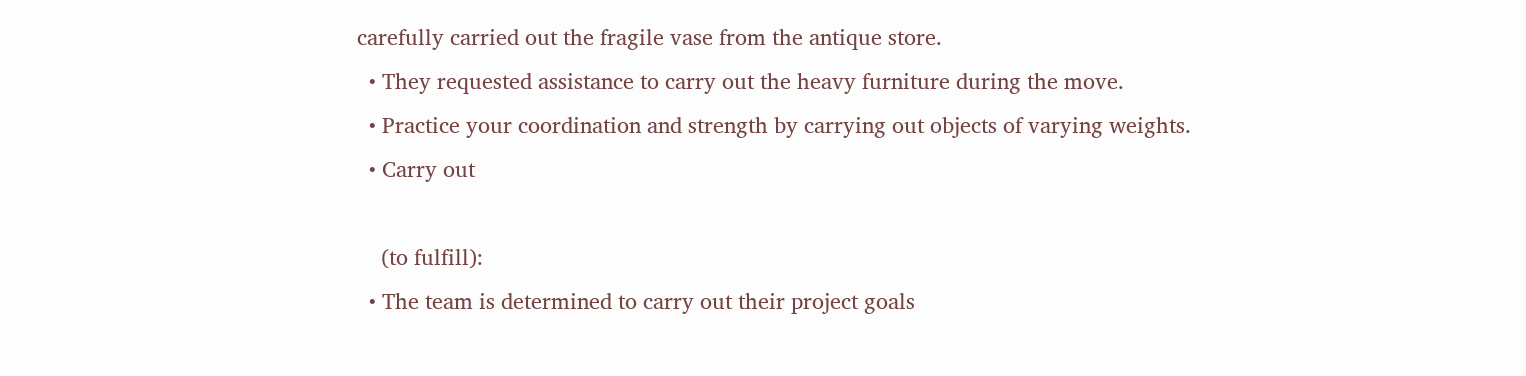carefully carried out the fragile vase from the antique store.
  • They requested assistance to carry out the heavy furniture during the move.
  • Practice your coordination and strength by carrying out objects of varying weights.
  • Carry out

    (to fulfill):
  • The team is determined to carry out their project goals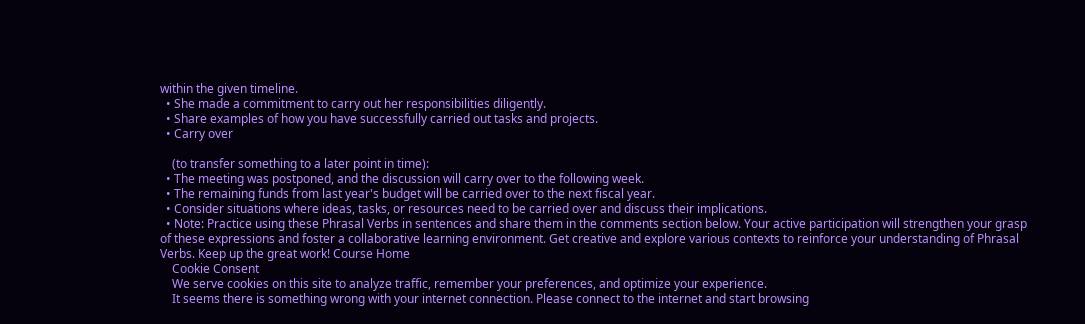within the given timeline.
  • She made a commitment to carry out her responsibilities diligently.
  • Share examples of how you have successfully carried out tasks and projects.
  • Carry over

    (to transfer something to a later point in time):
  • The meeting was postponed, and the discussion will carry over to the following week.
  • The remaining funds from last year's budget will be carried over to the next fiscal year.
  • Consider situations where ideas, tasks, or resources need to be carried over and discuss their implications.
  • Note: Practice using these Phrasal Verbs in sentences and share them in the comments section below. Your active participation will strengthen your grasp of these expressions and foster a collaborative learning environment. Get creative and explore various contexts to reinforce your understanding of Phrasal Verbs. Keep up the great work! Course Home
    Cookie Consent
    We serve cookies on this site to analyze traffic, remember your preferences, and optimize your experience.
    It seems there is something wrong with your internet connection. Please connect to the internet and start browsing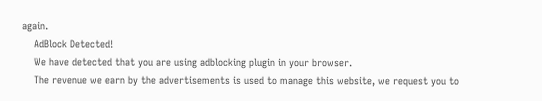again.
    AdBlock Detected!
    We have detected that you are using adblocking plugin in your browser.
    The revenue we earn by the advertisements is used to manage this website, we request you to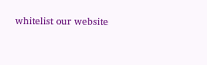whitelist our website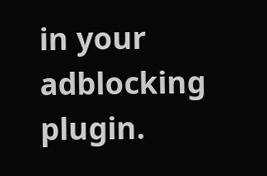in your adblocking plugin.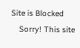Site is Blocked
    Sorry! This site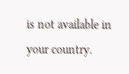is not available in your country.